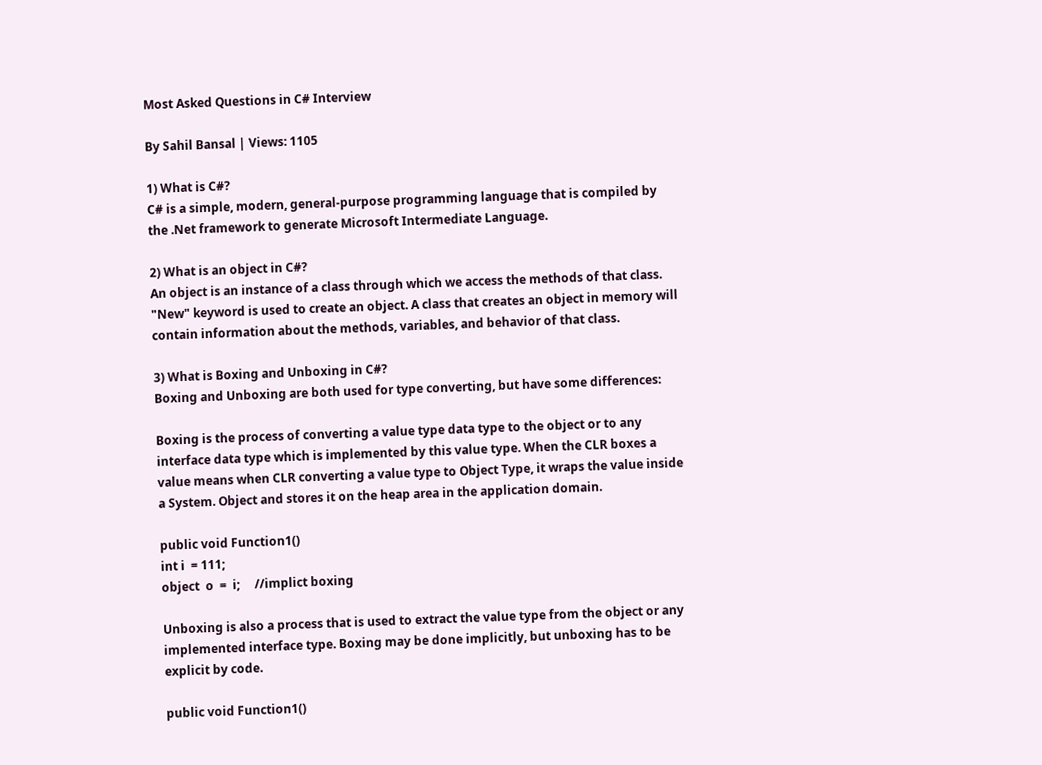Most Asked Questions in C# Interview

By Sahil Bansal | Views: 1105

1) What is C#?
C# is a simple, modern, general-purpose programming language that is compiled by the .Net framework to generate Microsoft Intermediate Language.

2) What is an object in C#?
An object is an instance of a class through which we access the methods of that class. "New" keyword is used to create an object. A class that creates an object in memory will contain information about the methods, variables, and behavior of that class.

3) What is Boxing and Unboxing in C#?
Boxing and Unboxing are both used for type converting, but have some differences:

Boxing is the process of converting a value type data type to the object or to any interface data type which is implemented by this value type. When the CLR boxes a value means when CLR converting a value type to Object Type, it wraps the value inside a System. Object and stores it on the heap area in the application domain.

public void Function1()
int i  = 111;
object  o  =  i;     //implict boxing

Unboxing is also a process that is used to extract the value type from the object or any implemented interface type. Boxing may be done implicitly, but unboxing has to be explicit by code.

public void Function1()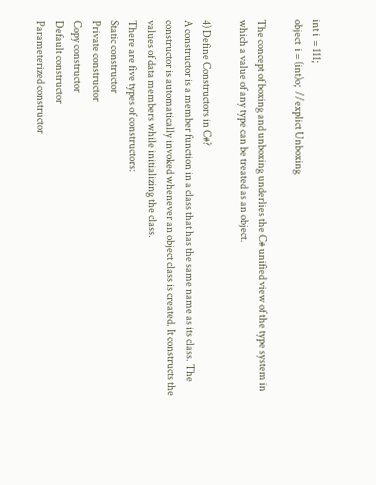int i  = 111;
object  i = (int)o;  //explict Unboxing

The concept of boxing and unboxing underlies the C# unified view of the type system in which a value of any type can be treated as an object.

4) Define Constructors in C#?
A constructor is a member function in a class that has the same name as its class. The constructor is automatically invoked whenever an object class is created. It constructs the values of data members while initializing the class.
There are five types of constructors:
Static constructor
Private constructor
Copy constructor
Default constructor
Parameterized constructor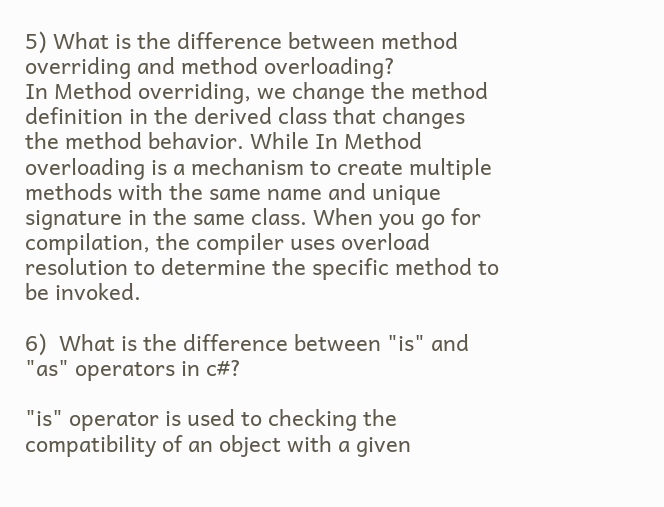5) What is the difference between method overriding and method overloading?
In Method overriding, we change the method definition in the derived class that changes the method behavior. While In Method overloading is a mechanism to create multiple methods with the same name and unique signature in the same class. When you go for compilation, the compiler uses overload resolution to determine the specific method to be invoked.

6)  What is the difference between "is" and "as" operators in c#?

"is" operator is used to checking the compatibility of an object with a given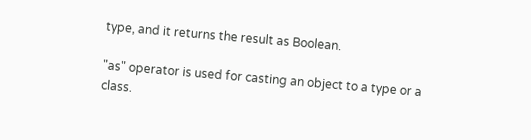type, and it returns the result as Boolean.

"as" operator is used for casting an object to a type or a class.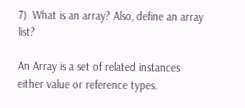7)  What is an array? Also, define an array list?

An Array is a set of related instances either value or reference types.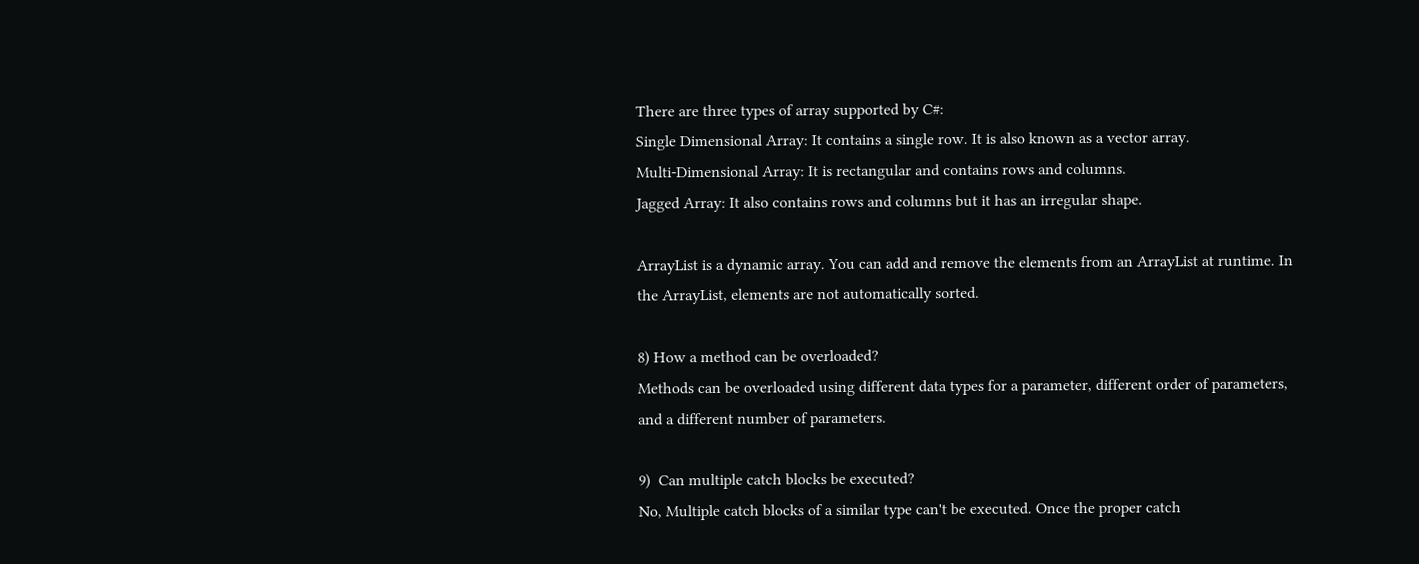There are three types of array supported by C#:
Single Dimensional Array: It contains a single row. It is also known as a vector array.
Multi-Dimensional Array: It is rectangular and contains rows and columns.
Jagged Array: It also contains rows and columns but it has an irregular shape.

ArrayList is a dynamic array. You can add and remove the elements from an ArrayList at runtime. In the ArrayList, elements are not automatically sorted.

8) How a method can be overloaded?
Methods can be overloaded using different data types for a parameter, different order of parameters, and a different number of parameters.

9)  Can multiple catch blocks be executed?
No, Multiple catch blocks of a similar type can't be executed. Once the proper catch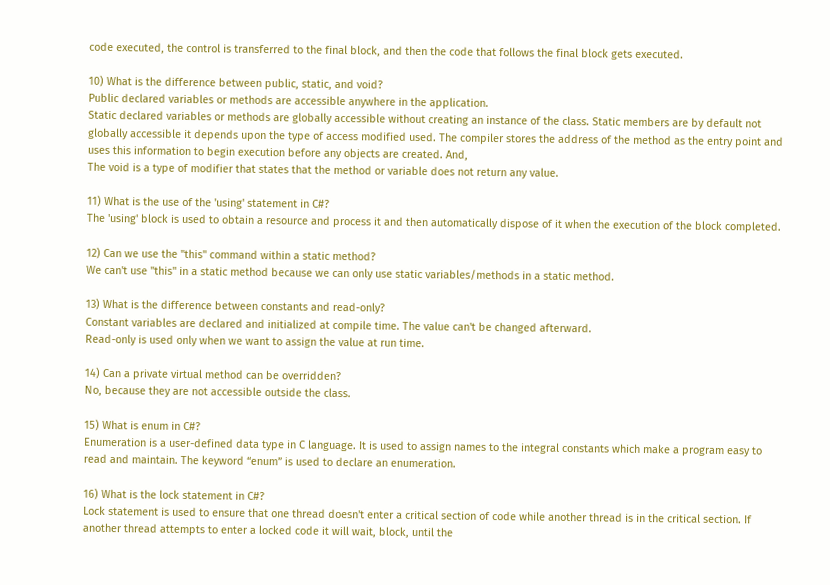code executed, the control is transferred to the final block, and then the code that follows the final block gets executed.

10) What is the difference between public, static, and void?
Public declared variables or methods are accessible anywhere in the application.
Static declared variables or methods are globally accessible without creating an instance of the class. Static members are by default not globally accessible it depends upon the type of access modified used. The compiler stores the address of the method as the entry point and uses this information to begin execution before any objects are created. And,
The void is a type of modifier that states that the method or variable does not return any value.

11) What is the use of the 'using' statement in C#?
The 'using' block is used to obtain a resource and process it and then automatically dispose of it when the execution of the block completed.

12) Can we use the "this" command within a static method?
We can't use ''this'' in a static method because we can only use static variables/methods in a static method.

13) What is the difference between constants and read-only?
Constant variables are declared and initialized at compile time. The value can't be changed afterward.
Read-only is used only when we want to assign the value at run time.

14) Can a private virtual method can be overridden?
No, because they are not accessible outside the class.

15) What is enum in C#?
Enumeration is a user-defined data type in C language. It is used to assign names to the integral constants which make a program easy to read and maintain. The keyword “enum” is used to declare an enumeration.

16) What is the lock statement in C#?
Lock statement is used to ensure that one thread doesn't enter a critical section of code while another thread is in the critical section. If another thread attempts to enter a locked code it will wait, block, until the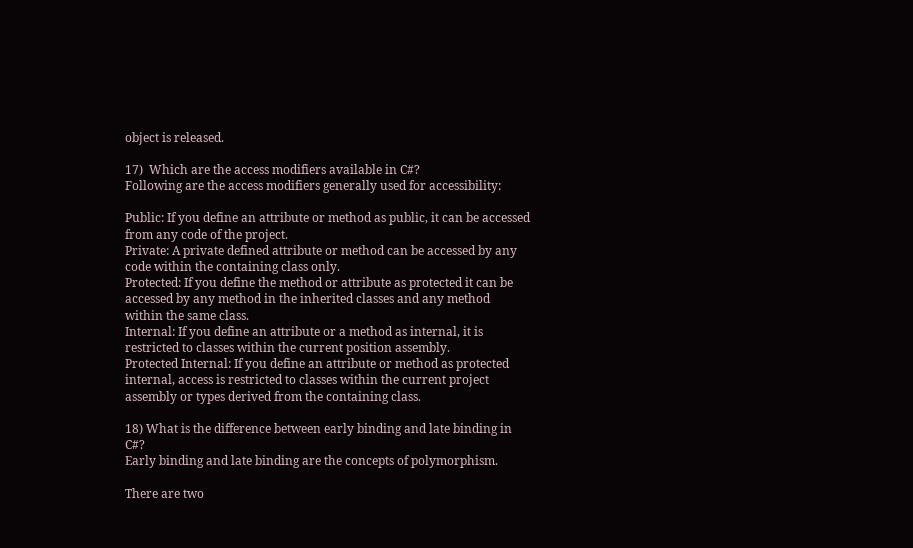object is released.

17)  Which are the access modifiers available in C#?
Following are the access modifiers generally used for accessibility:

Public: If you define an attribute or method as public, it can be accessed from any code of the project.
Private: A private defined attribute or method can be accessed by any code within the containing class only.
Protected: If you define the method or attribute as protected it can be accessed by any method in the inherited classes and any method within the same class.
Internal: If you define an attribute or a method as internal, it is restricted to classes within the current position assembly.
Protected Internal: If you define an attribute or method as protected internal, access is restricted to classes within the current project assembly or types derived from the containing class.

18) What is the difference between early binding and late binding in C#?
Early binding and late binding are the concepts of polymorphism.

There are two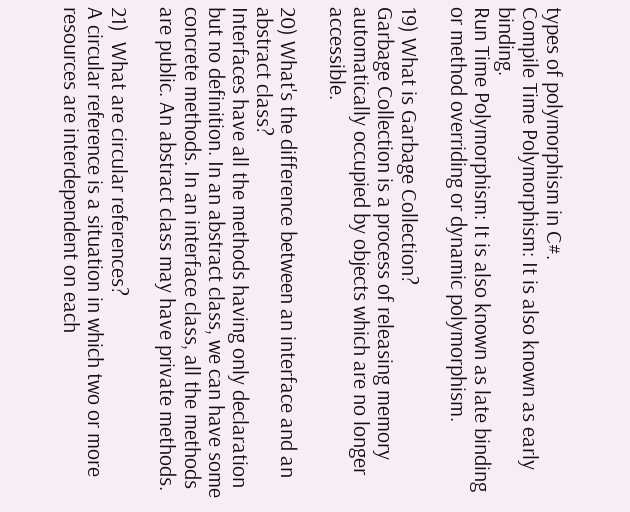types of polymorphism in C#.
Compile Time Polymorphism: It is also known as early binding.
Run Time Polymorphism: It is also known as late binding or method overriding or dynamic polymorphism.

19) What is Garbage Collection?
Garbage Collection is a process of releasing memory automatically occupied by objects which are no longer accessible.

20) What's the difference between an interface and an abstract class?
Interfaces have all the methods having only declaration but no definition. In an abstract class, we can have some concrete methods. In an interface class, all the methods are public. An abstract class may have private methods.

21)  What are circular references?
A circular reference is a situation in which two or more resources are interdependent on each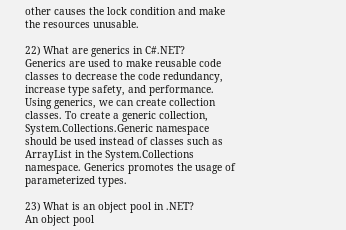other causes the lock condition and make the resources unusable.

22) What are generics in C#.NET?
Generics are used to make reusable code classes to decrease the code redundancy, increase type safety, and performance. Using generics, we can create collection classes. To create a generic collection, System.Collections.Generic namespace should be used instead of classes such as ArrayList in the System.Collections namespace. Generics promotes the usage of parameterized types.

23) What is an object pool in .NET?
An object pool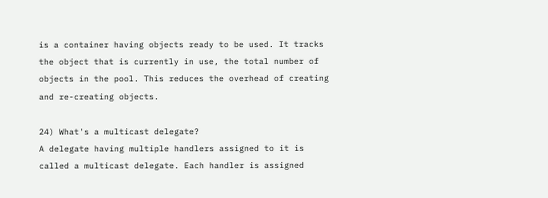is a container having objects ready to be used. It tracks the object that is currently in use, the total number of objects in the pool. This reduces the overhead of creating and re-creating objects.

24) What's a multicast delegate?
A delegate having multiple handlers assigned to it is called a multicast delegate. Each handler is assigned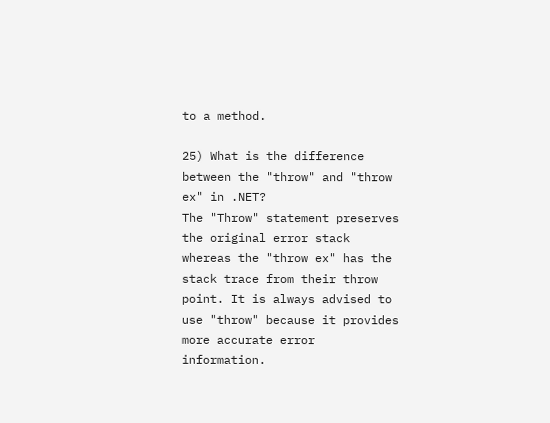to a method.

25) What is the difference between the "throw" and "throw ex" in .NET?
The "Throw" statement preserves the original error stack whereas the "throw ex" has the stack trace from their throw point. It is always advised to use "throw" because it provides more accurate error information.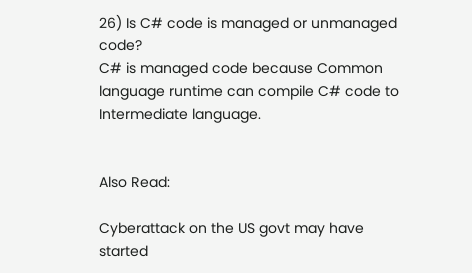26) Is C# code is managed or unmanaged code?
C# is managed code because Common language runtime can compile C# code to Intermediate language.


Also Read:

Cyberattack on the US govt may have started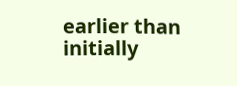earlier than initially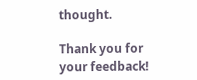thought.

Thank you for your feedback!